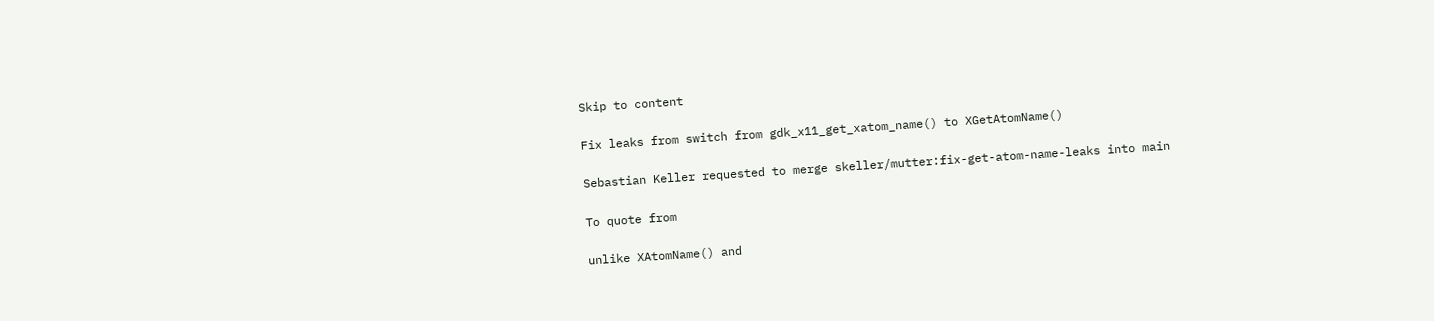Skip to content

Fix leaks from switch from gdk_x11_get_xatom_name() to XGetAtomName()

Sebastian Keller requested to merge skeller/mutter:fix-get-atom-name-leaks into main

To quote from

unlike XAtomName() and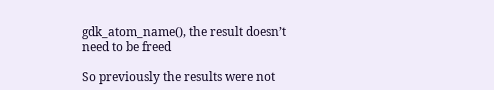gdk_atom_name(), the result doesn’t need to be freed

So previously the results were not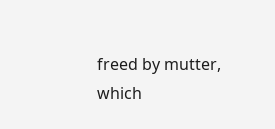freed by mutter, which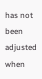has not been adjusted when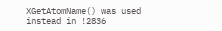XGetAtomName() was used instead in !2836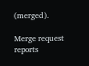(merged).

Merge request reports